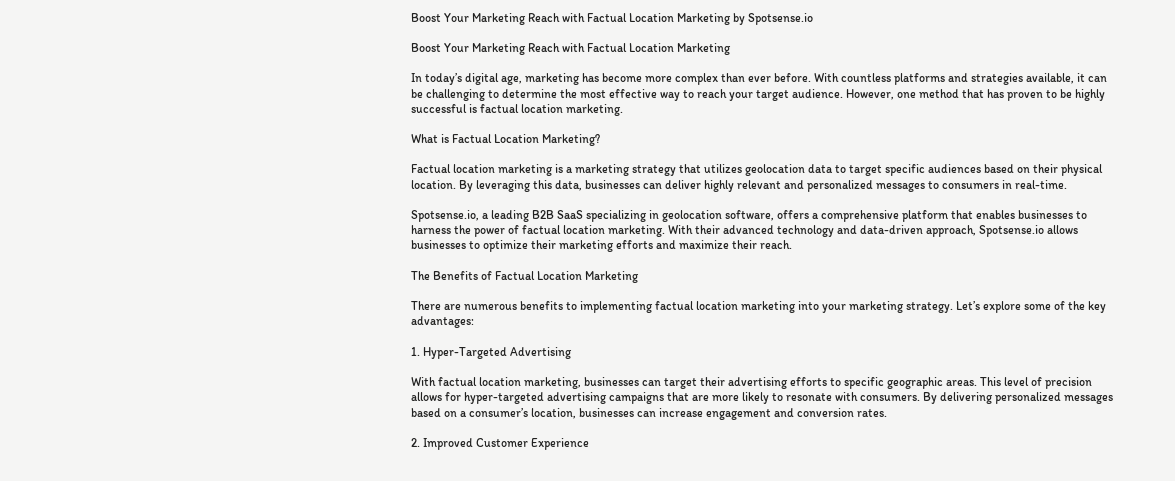Boost Your Marketing Reach with Factual Location Marketing by Spotsense.io

Boost Your Marketing Reach with Factual Location Marketing

In today’s digital age, marketing has become more complex than ever before. With countless platforms and strategies available, it can be challenging to determine the most effective way to reach your target audience. However, one method that has proven to be highly successful is factual location marketing.

What is Factual Location Marketing?

Factual location marketing is a marketing strategy that utilizes geolocation data to target specific audiences based on their physical location. By leveraging this data, businesses can deliver highly relevant and personalized messages to consumers in real-time.

Spotsense.io, a leading B2B SaaS specializing in geolocation software, offers a comprehensive platform that enables businesses to harness the power of factual location marketing. With their advanced technology and data-driven approach, Spotsense.io allows businesses to optimize their marketing efforts and maximize their reach.

The Benefits of Factual Location Marketing

There are numerous benefits to implementing factual location marketing into your marketing strategy. Let’s explore some of the key advantages:

1. Hyper-Targeted Advertising

With factual location marketing, businesses can target their advertising efforts to specific geographic areas. This level of precision allows for hyper-targeted advertising campaigns that are more likely to resonate with consumers. By delivering personalized messages based on a consumer’s location, businesses can increase engagement and conversion rates.

2. Improved Customer Experience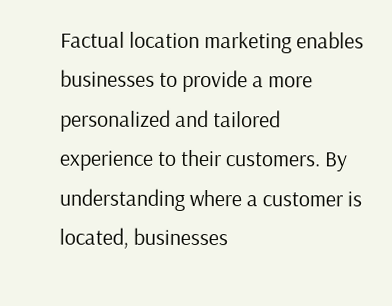Factual location marketing enables businesses to provide a more personalized and tailored experience to their customers. By understanding where a customer is located, businesses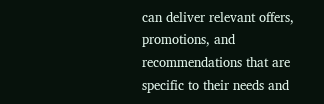can deliver relevant offers, promotions, and recommendations that are specific to their needs and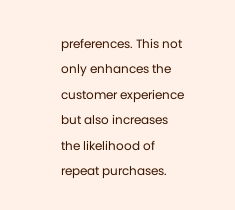preferences. This not only enhances the customer experience but also increases the likelihood of repeat purchases.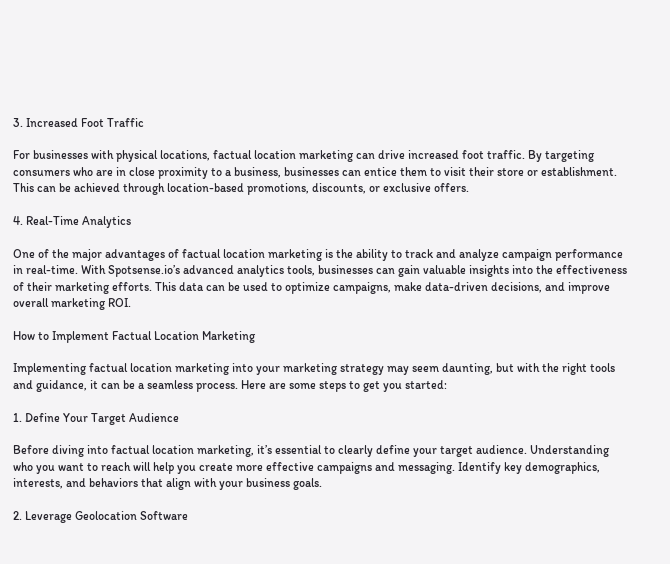3. Increased Foot Traffic

For businesses with physical locations, factual location marketing can drive increased foot traffic. By targeting consumers who are in close proximity to a business, businesses can entice them to visit their store or establishment. This can be achieved through location-based promotions, discounts, or exclusive offers.

4. Real-Time Analytics

One of the major advantages of factual location marketing is the ability to track and analyze campaign performance in real-time. With Spotsense.io’s advanced analytics tools, businesses can gain valuable insights into the effectiveness of their marketing efforts. This data can be used to optimize campaigns, make data-driven decisions, and improve overall marketing ROI.

How to Implement Factual Location Marketing

Implementing factual location marketing into your marketing strategy may seem daunting, but with the right tools and guidance, it can be a seamless process. Here are some steps to get you started:

1. Define Your Target Audience

Before diving into factual location marketing, it’s essential to clearly define your target audience. Understanding who you want to reach will help you create more effective campaigns and messaging. Identify key demographics, interests, and behaviors that align with your business goals.

2. Leverage Geolocation Software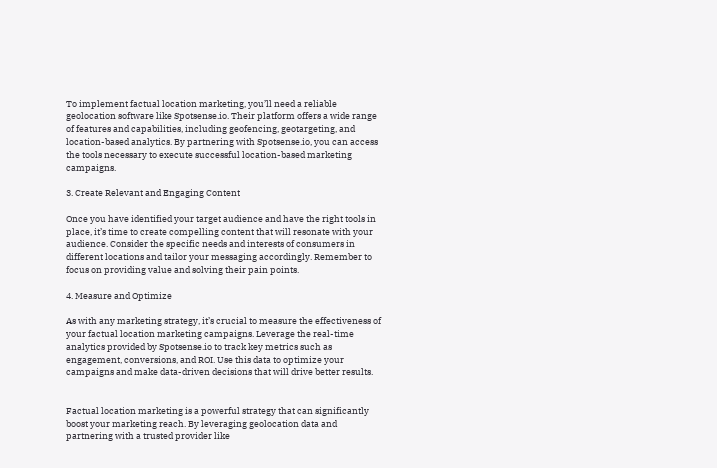To implement factual location marketing, you’ll need a reliable geolocation software like Spotsense.io. Their platform offers a wide range of features and capabilities, including geofencing, geotargeting, and location-based analytics. By partnering with Spotsense.io, you can access the tools necessary to execute successful location-based marketing campaigns.

3. Create Relevant and Engaging Content

Once you have identified your target audience and have the right tools in place, it’s time to create compelling content that will resonate with your audience. Consider the specific needs and interests of consumers in different locations and tailor your messaging accordingly. Remember to focus on providing value and solving their pain points.

4. Measure and Optimize

As with any marketing strategy, it’s crucial to measure the effectiveness of your factual location marketing campaigns. Leverage the real-time analytics provided by Spotsense.io to track key metrics such as engagement, conversions, and ROI. Use this data to optimize your campaigns and make data-driven decisions that will drive better results.


Factual location marketing is a powerful strategy that can significantly boost your marketing reach. By leveraging geolocation data and partnering with a trusted provider like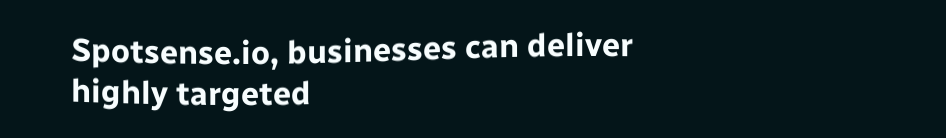Spotsense.io, businesses can deliver highly targeted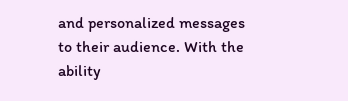and personalized messages to their audience. With the ability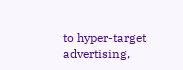to hyper-target advertising,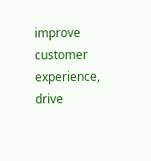improve customer experience, drive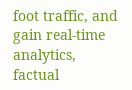foot traffic, and gain real-time analytics, factual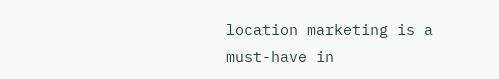location marketing is a must-have in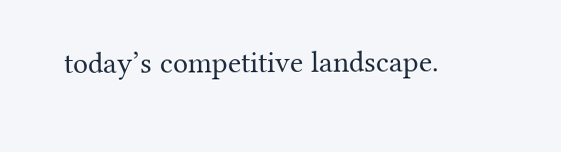today’s competitive landscape.